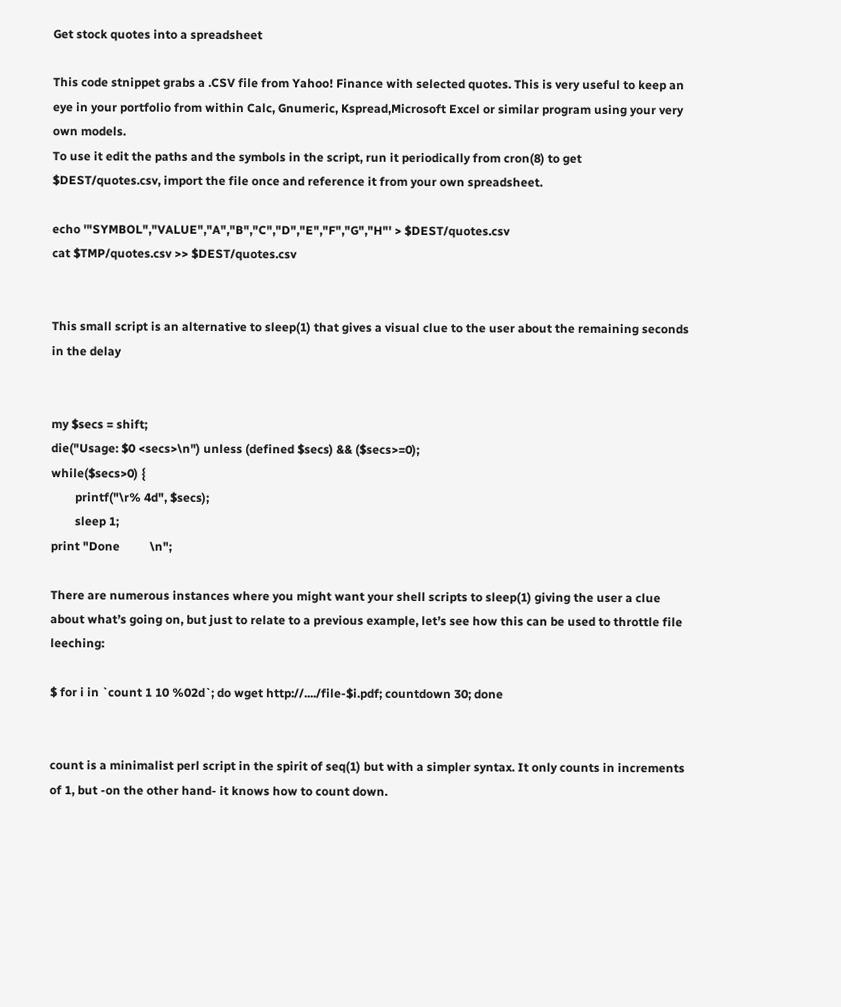Get stock quotes into a spreadsheet

This code stnippet grabs a .CSV file from Yahoo! Finance with selected quotes. This is very useful to keep an eye in your portfolio from within Calc, Gnumeric, Kspread,Microsoft Excel or similar program using your very own models.
To use it edit the paths and the symbols in the script, run it periodically from cron(8) to get $DEST/quotes.csv, import the file once and reference it from your own spreadsheet.

echo '"SYMBOL","VALUE","A","B","C","D","E","F","G","H"' > $DEST/quotes.csv
cat $TMP/quotes.csv >> $DEST/quotes.csv


This small script is an alternative to sleep(1) that gives a visual clue to the user about the remaining seconds in the delay


my $secs = shift;
die("Usage: $0 <secs>\n") unless (defined $secs) && ($secs>=0);
while($secs>0) {
        printf("\r% 4d", $secs);
        sleep 1;
print "Done          \n";

There are numerous instances where you might want your shell scripts to sleep(1) giving the user a clue about what’s going on, but just to relate to a previous example, let’s see how this can be used to throttle file leeching:

$ for i in `count 1 10 %02d`; do wget http://..../file-$i.pdf; countdown 30; done


count is a minimalist perl script in the spirit of seq(1) but with a simpler syntax. It only counts in increments of 1, but -on the other hand- it knows how to count down.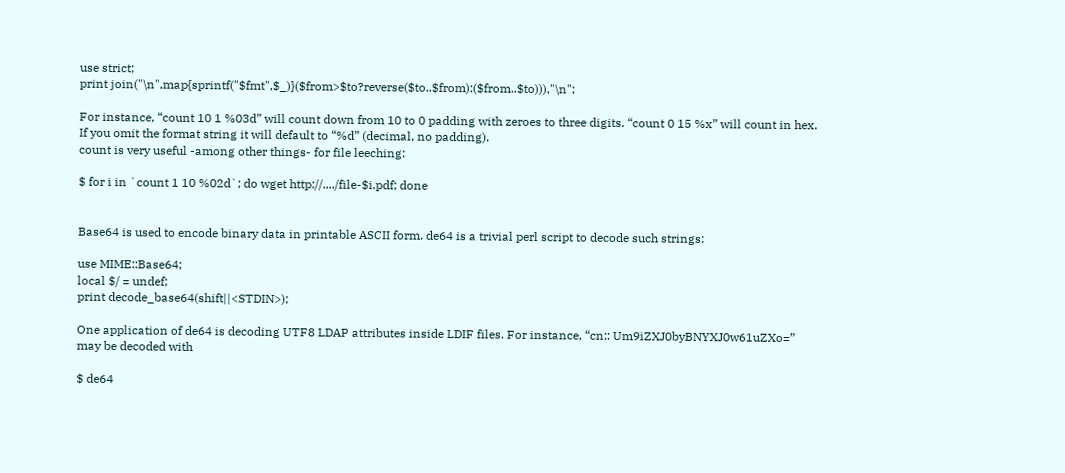use strict;
print join("\n",map{sprintf("$fmt",$_)}($from>$to?reverse($to..$from):($from..$to))),"\n";

For instance, “count 10 1 %03d” will count down from 10 to 0 padding with zeroes to three digits. “count 0 15 %x” will count in hex. If you omit the format string it will default to “%d” (decimal, no padding).
count is very useful -among other things- for file leeching:

$ for i in `count 1 10 %02d`; do wget http://..../file-$i.pdf; done


Base64 is used to encode binary data in printable ASCII form. de64 is a trivial perl script to decode such strings:

use MIME::Base64;
local $/ = undef;
print decode_base64(shift||<STDIN>);

One application of de64 is decoding UTF8 LDAP attributes inside LDIF files. For instance, “cn:: Um9iZXJ0byBNYXJ0w61uZXo=” may be decoded with

$ de64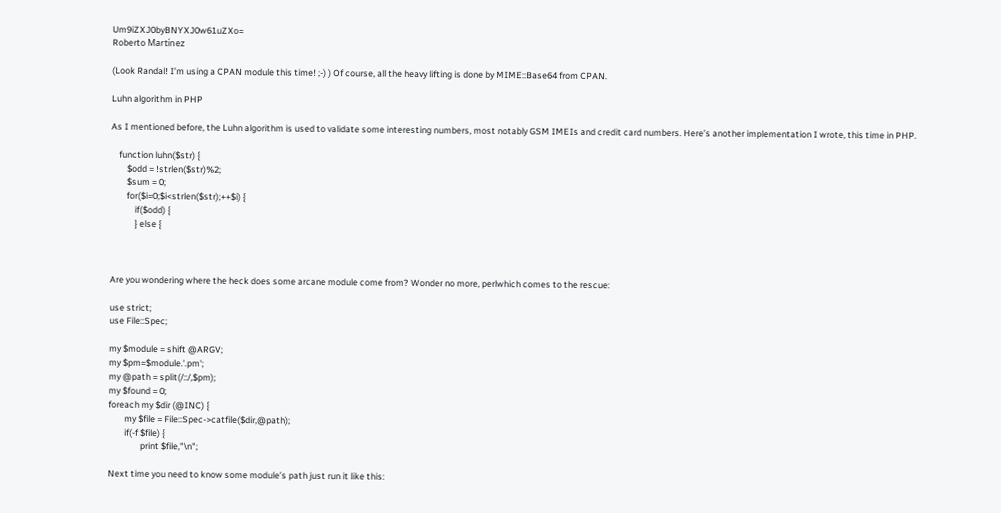Um9iZXJ0byBNYXJ0w61uZXo=
Roberto Martínez

(Look Randal! I’m using a CPAN module this time! ;-) ) Of course, all the heavy lifting is done by MIME::Base64 from CPAN.

Luhn algorithm in PHP

As I mentioned before, the Luhn algorithm is used to validate some interesting numbers, most notably GSM IMEIs and credit card numbers. Here’s another implementation I wrote, this time in PHP.

    function luhn($str) {
        $odd = !strlen($str)%2;
        $sum = 0;
        for($i=0;$i<strlen($str);++$i) {
            if($odd) {
            } else {



Are you wondering where the heck does some arcane module come from? Wonder no more, perlwhich comes to the rescue:

use strict;
use File::Spec;

my $module = shift @ARGV;
my $pm=$module.'.pm';
my @path = split(/::/,$pm);
my $found = 0;
foreach my $dir (@INC) {
        my $file = File::Spec->catfile($dir,@path);
        if(-f $file) {
                print $file,"\n";

Next time you need to know some module’s path just run it like this: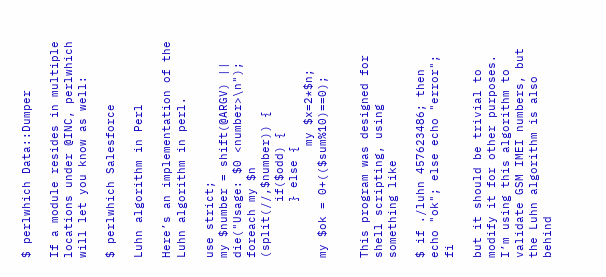$ perlwhich Data::Dumper

If a module resides in multiple locations under @INC, perlwhich will let you know as well:

$ perlwhich Salesforce

Luhn algorithm in Perl

Here’s an implementation of the Luhn algorithm in perl.

use strict;
my $number = shift(@ARGV) || die("Usage: $0 <number>\n");
foreach my $n (split(//,$number)) {
        if($odd) {
        } else {
                my $x=2*$n;
my $ok = 0+(($sum%10)==0);


This program was designed for shell scripting, using something like

$ if ./luhn 457623486; then echo "ok"; else echo "error"; fi

but it should be trivial to modify it for other purposes.
I’m using this algorithm to validate GSM IMEI numbers, but the Luhn algorithm is also behind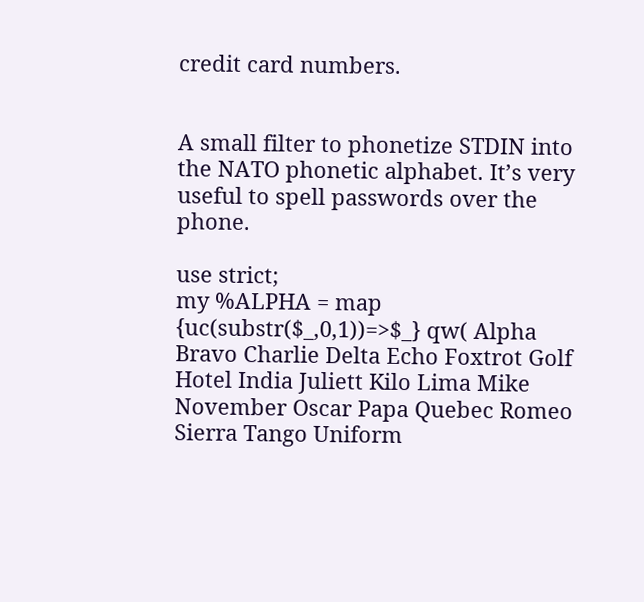credit card numbers.


A small filter to phonetize STDIN into the NATO phonetic alphabet. It’s very useful to spell passwords over the phone.

use strict;
my %ALPHA = map {uc(substr($_,0,1))=>$_} qw( Alpha Bravo Charlie Delta Echo Foxtrot Golf Hotel India Juliett Kilo Lima Mike November Oscar Papa Quebec Romeo Sierra Tango Uniform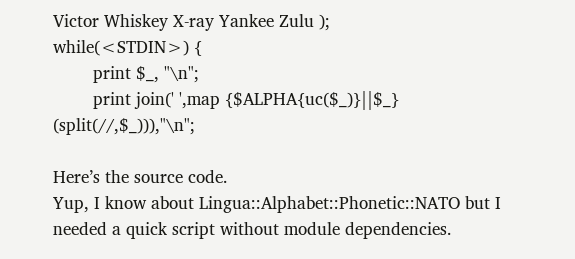Victor Whiskey X-ray Yankee Zulu );
while(<STDIN>) {
        print $_, "\n";
        print join(' ',map {$ALPHA{uc($_)}||$_} (split(//,$_))),"\n";

Here’s the source code.
Yup, I know about Lingua::Alphabet::Phonetic::NATO but I needed a quick script without module dependencies.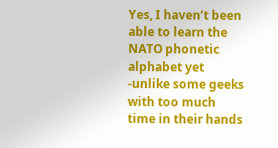Yes, I haven’t been able to learn the NATO phonetic alphabet yet -unlike some geeks with too much time in their hands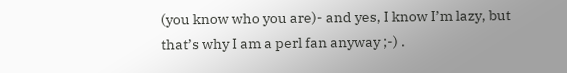(you know who you are)- and yes, I know I’m lazy, but that’s why I am a perl fan anyway ;-) .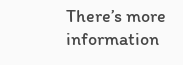There’s more information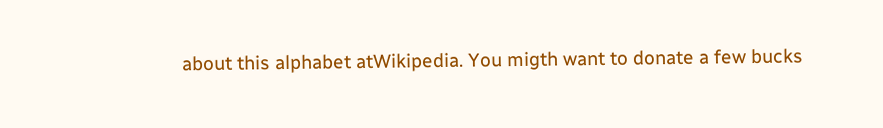about this alphabet atWikipedia. You migth want to donate a few bucks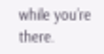while you’re there.